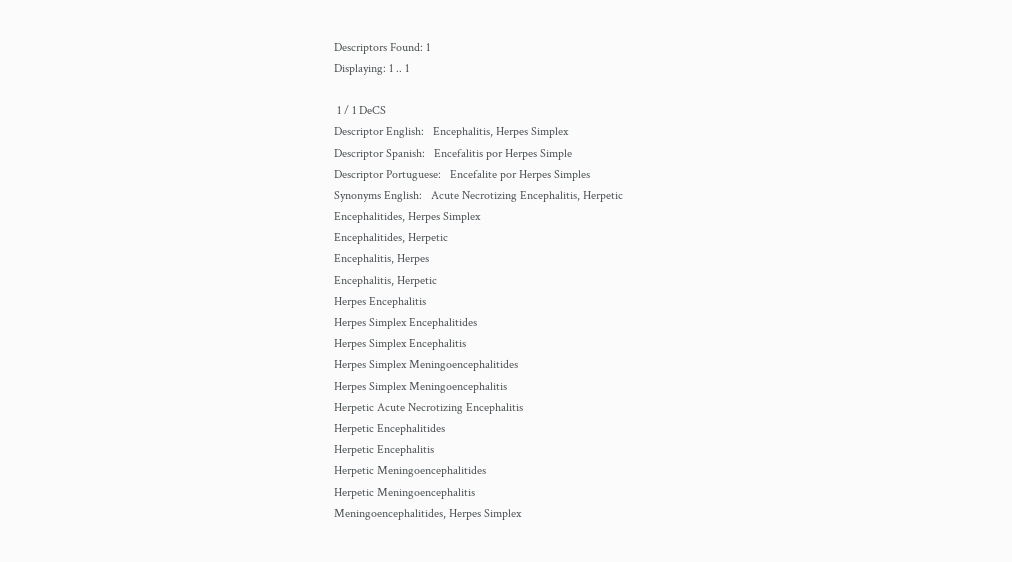Descriptors Found: 1
Displaying: 1 .. 1

 1 / 1 DeCS
Descriptor English:   Encephalitis, Herpes Simplex
Descriptor Spanish:   Encefalitis por Herpes Simple
Descriptor Portuguese:   Encefalite por Herpes Simples
Synonyms English:   Acute Necrotizing Encephalitis, Herpetic
Encephalitides, Herpes Simplex
Encephalitides, Herpetic
Encephalitis, Herpes
Encephalitis, Herpetic
Herpes Encephalitis
Herpes Simplex Encephalitides
Herpes Simplex Encephalitis
Herpes Simplex Meningoencephalitides
Herpes Simplex Meningoencephalitis
Herpetic Acute Necrotizing Encephalitis
Herpetic Encephalitides
Herpetic Encephalitis
Herpetic Meningoencephalitides
Herpetic Meningoencephalitis
Meningoencephalitides, Herpes Simplex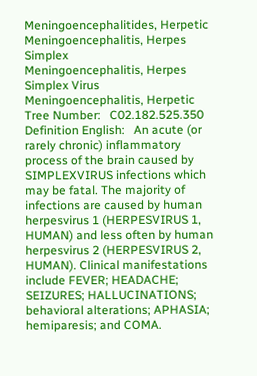Meningoencephalitides, Herpetic
Meningoencephalitis, Herpes Simplex
Meningoencephalitis, Herpes Simplex Virus
Meningoencephalitis, Herpetic
Tree Number:   C02.182.525.350
Definition English:   An acute (or rarely chronic) inflammatory process of the brain caused by SIMPLEXVIRUS infections which may be fatal. The majority of infections are caused by human herpesvirus 1 (HERPESVIRUS 1, HUMAN) and less often by human herpesvirus 2 (HERPESVIRUS 2, HUMAN). Clinical manifestations include FEVER; HEADACHE; SEIZURES; HALLUCINATIONS; behavioral alterations; APHASIA; hemiparesis; and COMA.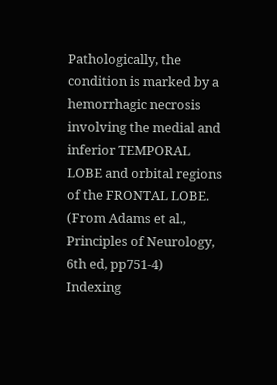Pathologically, the condition is marked by a hemorrhagic necrosis involving the medial and inferior TEMPORAL LOBE and orbital regions of the FRONTAL LOBE. (From Adams et al., Principles of Neurology, 6th ed, pp751-4)
Indexing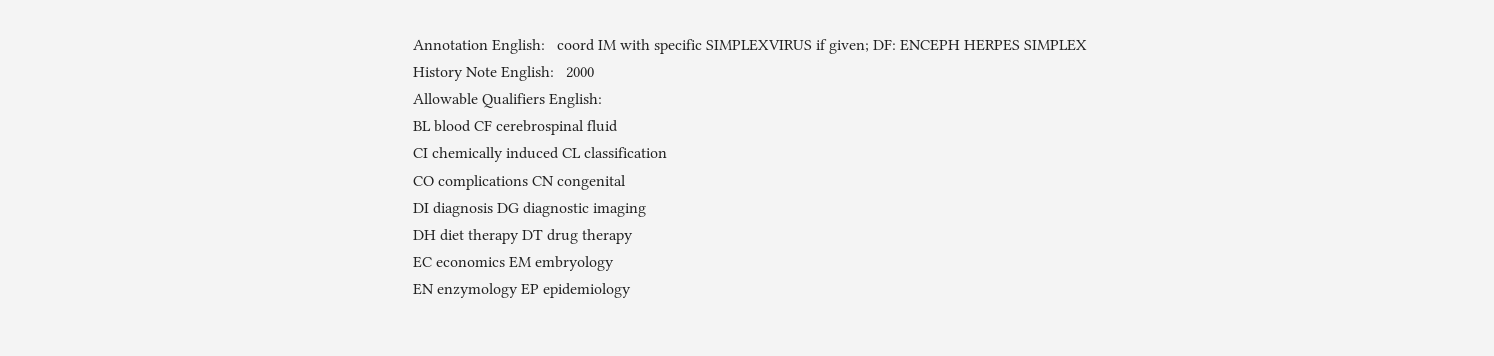Annotation English:   coord IM with specific SIMPLEXVIRUS if given; DF: ENCEPH HERPES SIMPLEX
History Note English:   2000
Allowable Qualifiers English:
BL blood CF cerebrospinal fluid
CI chemically induced CL classification
CO complications CN congenital
DI diagnosis DG diagnostic imaging
DH diet therapy DT drug therapy
EC economics EM embryology
EN enzymology EP epidemiology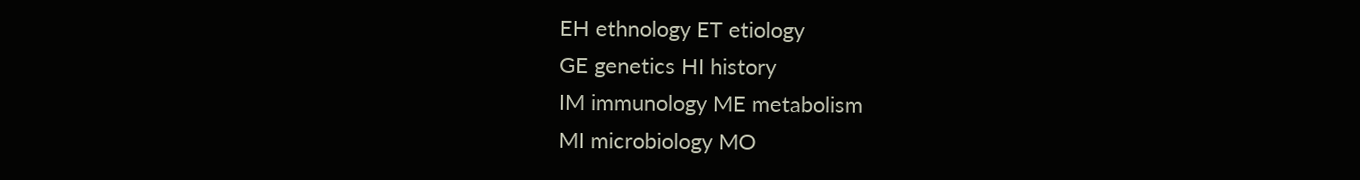EH ethnology ET etiology
GE genetics HI history
IM immunology ME metabolism
MI microbiology MO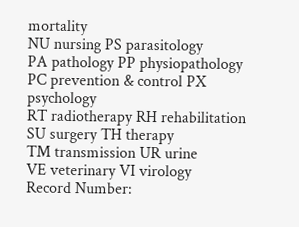mortality
NU nursing PS parasitology
PA pathology PP physiopathology
PC prevention & control PX psychology
RT radiotherapy RH rehabilitation
SU surgery TH therapy
TM transmission UR urine
VE veterinary VI virology
Record Number: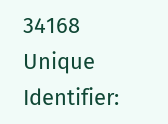34168
Unique Identifier: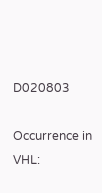D020803

Occurrence in VHL: